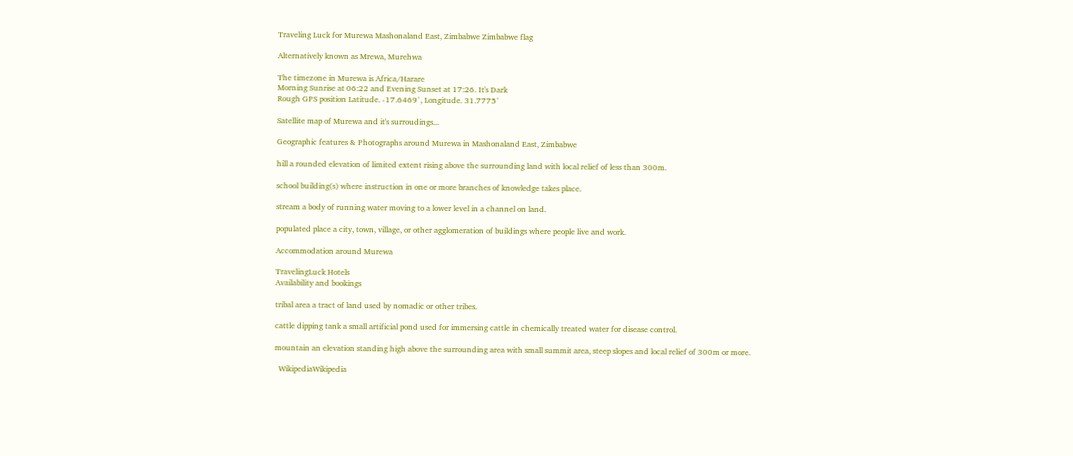Traveling Luck for Murewa Mashonaland East, Zimbabwe Zimbabwe flag

Alternatively known as Mrewa, Murehwa

The timezone in Murewa is Africa/Harare
Morning Sunrise at 06:22 and Evening Sunset at 17:26. It's Dark
Rough GPS position Latitude. -17.6469°, Longitude. 31.7775°

Satellite map of Murewa and it's surroudings...

Geographic features & Photographs around Murewa in Mashonaland East, Zimbabwe

hill a rounded elevation of limited extent rising above the surrounding land with local relief of less than 300m.

school building(s) where instruction in one or more branches of knowledge takes place.

stream a body of running water moving to a lower level in a channel on land.

populated place a city, town, village, or other agglomeration of buildings where people live and work.

Accommodation around Murewa

TravelingLuck Hotels
Availability and bookings

tribal area a tract of land used by nomadic or other tribes.

cattle dipping tank a small artificial pond used for immersing cattle in chemically treated water for disease control.

mountain an elevation standing high above the surrounding area with small summit area, steep slopes and local relief of 300m or more.

  WikipediaWikipedia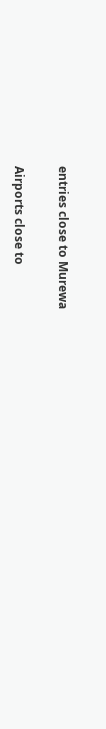entries close to Murewa

Airports close to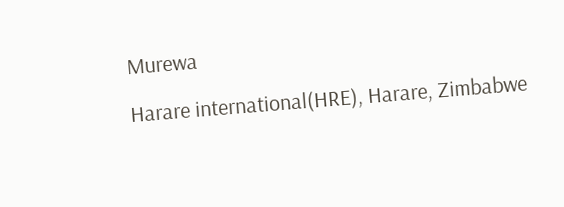Murewa

Harare international(HRE), Harare, Zimbabwe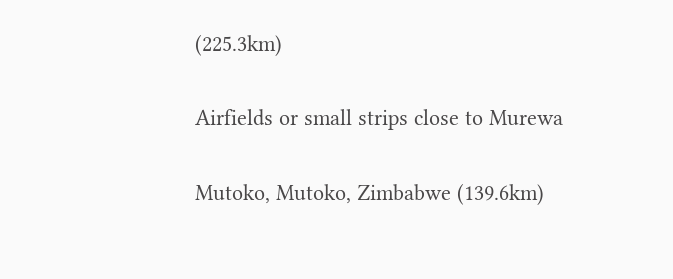(225.3km)

Airfields or small strips close to Murewa

Mutoko, Mutoko, Zimbabwe (139.6km)